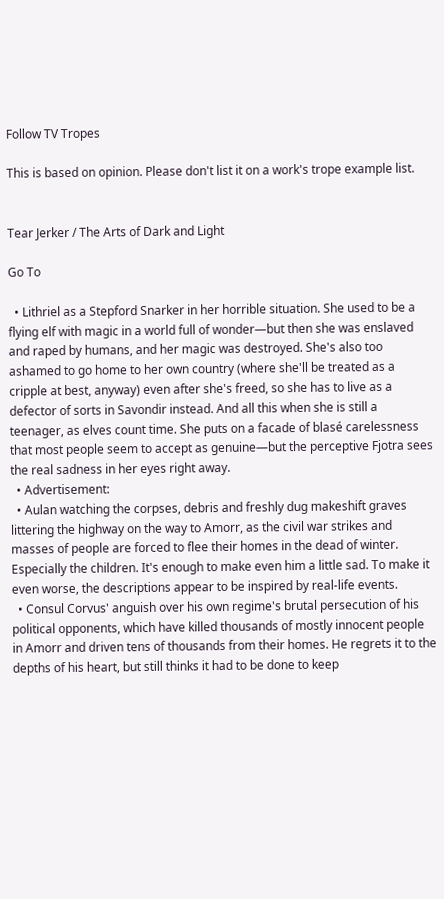Follow TV Tropes

This is based on opinion. Please don't list it on a work's trope example list.


Tear Jerker / The Arts of Dark and Light

Go To

  • Lithriel as a Stepford Snarker in her horrible situation. She used to be a flying elf with magic in a world full of wonder—but then she was enslaved and raped by humans, and her magic was destroyed. She's also too ashamed to go home to her own country (where she'll be treated as a cripple at best, anyway) even after she's freed, so she has to live as a defector of sorts in Savondir instead. And all this when she is still a teenager, as elves count time. She puts on a facade of blasé carelessness that most people seem to accept as genuine—but the perceptive Fjotra sees the real sadness in her eyes right away.
  • Advertisement:
  • Aulan watching the corpses, debris and freshly dug makeshift graves littering the highway on the way to Amorr, as the civil war strikes and masses of people are forced to flee their homes in the dead of winter. Especially the children. It's enough to make even him a little sad. To make it even worse, the descriptions appear to be inspired by real-life events.
  • Consul Corvus' anguish over his own regime's brutal persecution of his political opponents, which have killed thousands of mostly innocent people in Amorr and driven tens of thousands from their homes. He regrets it to the depths of his heart, but still thinks it had to be done to keep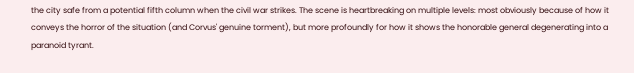the city safe from a potential fifth column when the civil war strikes. The scene is heartbreaking on multiple levels: most obviously because of how it conveys the horror of the situation (and Corvus' genuine torment), but more profoundly for how it shows the honorable general degenerating into a paranoid tyrant.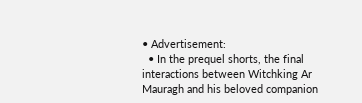• Advertisement:
  • In the prequel shorts, the final interactions between Witchking Ar Mauragh and his beloved companion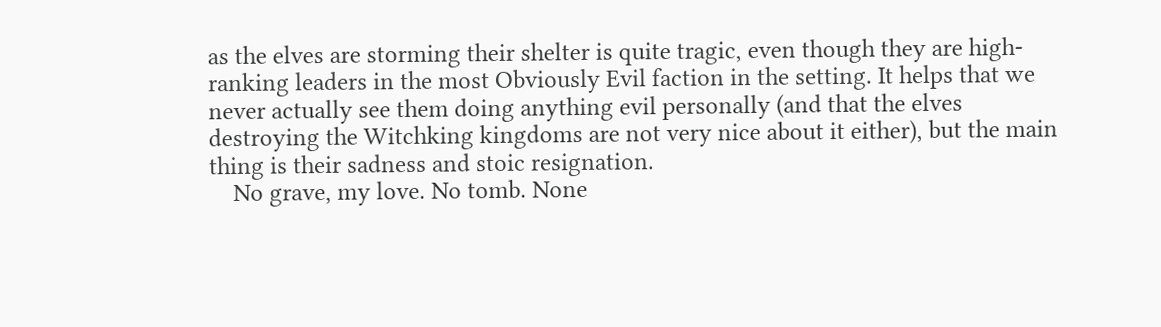as the elves are storming their shelter is quite tragic, even though they are high-ranking leaders in the most Obviously Evil faction in the setting. It helps that we never actually see them doing anything evil personally (and that the elves destroying the Witchking kingdoms are not very nice about it either), but the main thing is their sadness and stoic resignation.
    No grave, my love. No tomb. None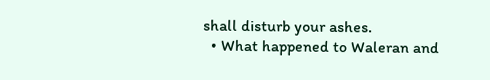shall disturb your ashes.
  • What happened to Waleran and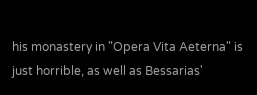his monastery in "Opera Vita Aeterna" is just horrible, as well as Bessarias'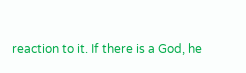reaction to it. If there is a God, he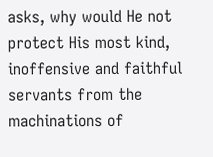asks, why would He not protect His most kind, inoffensive and faithful servants from the machinations of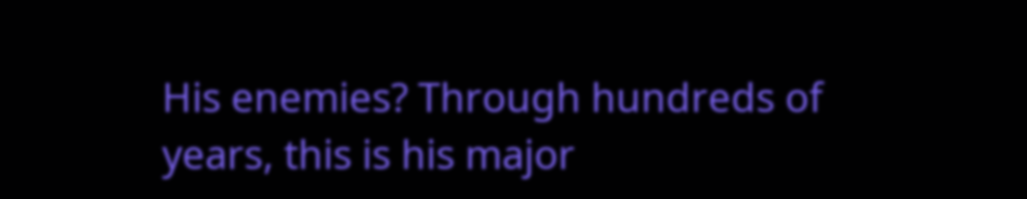His enemies? Through hundreds of years, this is his major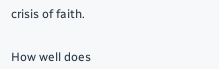crisis of faith.


How well does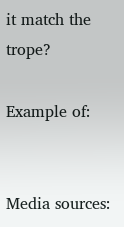it match the trope?

Example of:


Media sources: